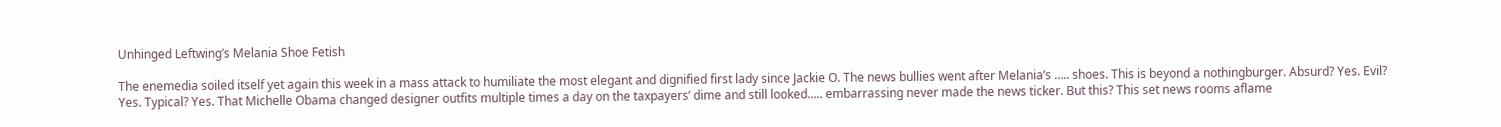Unhinged Leftwing’s Melania Shoe Fetish

The enemedia soiled itself yet again this week in a mass attack to humiliate the most elegant and dignified first lady since Jackie O. The news bullies went after Melania’s ….. shoes. This is beyond a nothingburger. Absurd? Yes. Evil? Yes. Typical? Yes. That Michelle Obama changed designer outfits multiple times a day on the taxpayers’ dime and still looked….. embarrassing never made the news ticker. But this? This set news rooms aflame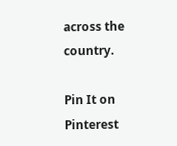across the country.

Pin It on Pinterest